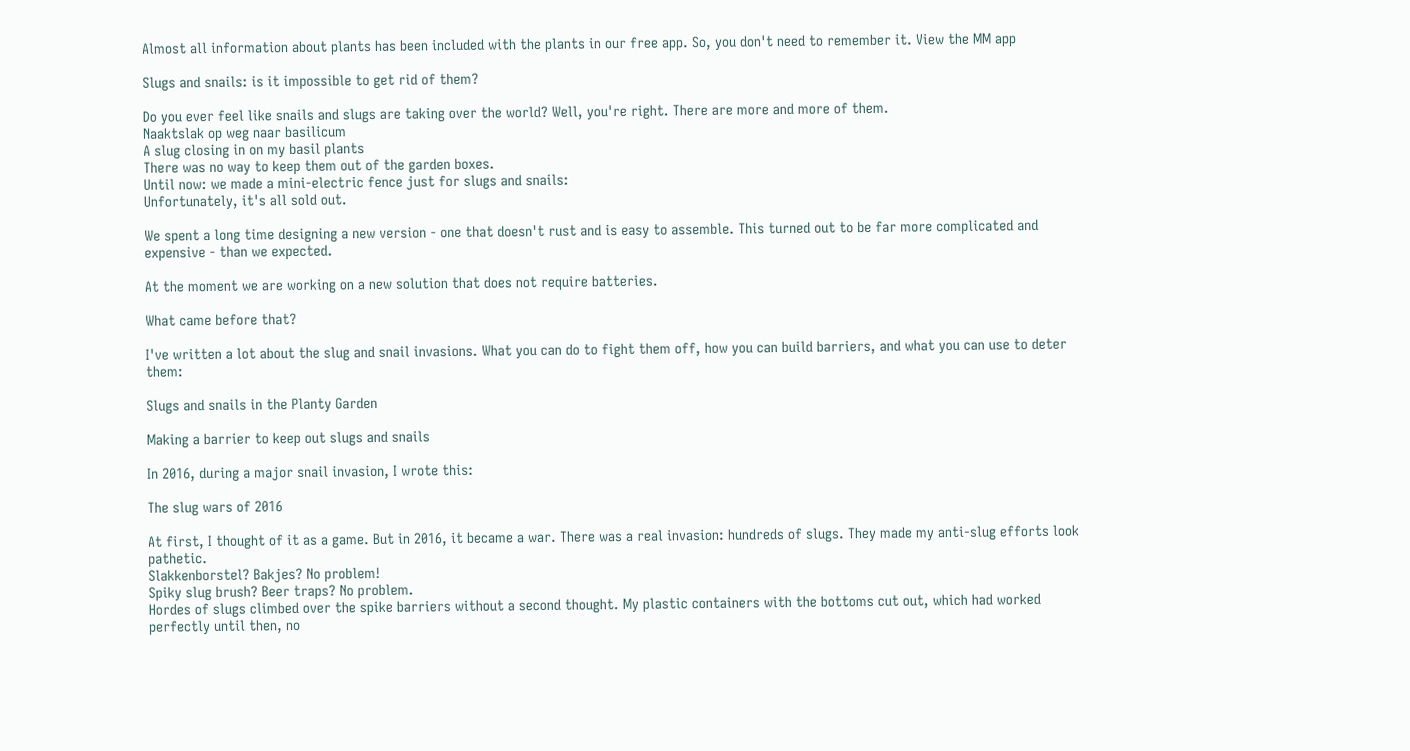Almost all information about plants has been included with the plants in our free app. So, you don't need to remember it. View the MM app

Slugs and snails: is it impossible to get rid of them?

Do you ever feel like snails and slugs are taking over the world? Well, you're right. There are more and more of them.
Naaktslak op weg naar basilicum
A slug closing in on my basil plants
There was no way to keep them out of the garden boxes.
Until now: we made a mini-electric fence just for slugs and snails:
Unfortunately, it's all sold out.

We spent a long time designing a new version - one that doesn't rust and is easy to assemble. This turned out to be far more complicated and expensive - than we expected.

At the moment we are working on a new solution that does not require batteries.

What came before that?

I've written a lot about the slug and snail invasions. What you can do to fight them off, how you can build barriers, and what you can use to deter them:

Slugs and snails in the Planty Garden

Making a barrier to keep out slugs and snails

In 2016, during a major snail invasion, I wrote this:

The slug wars of 2016

At first, I thought of it as a game. But in 2016, it became a war. There was a real invasion: hundreds of slugs. They made my anti-slug efforts look pathetic.
Slakkenborstel? Bakjes? No problem!
Spiky slug brush? Beer traps? No problem.
Hordes of slugs climbed over the spike barriers without a second thought. My plastic containers with the bottoms cut out, which had worked perfectly until then, no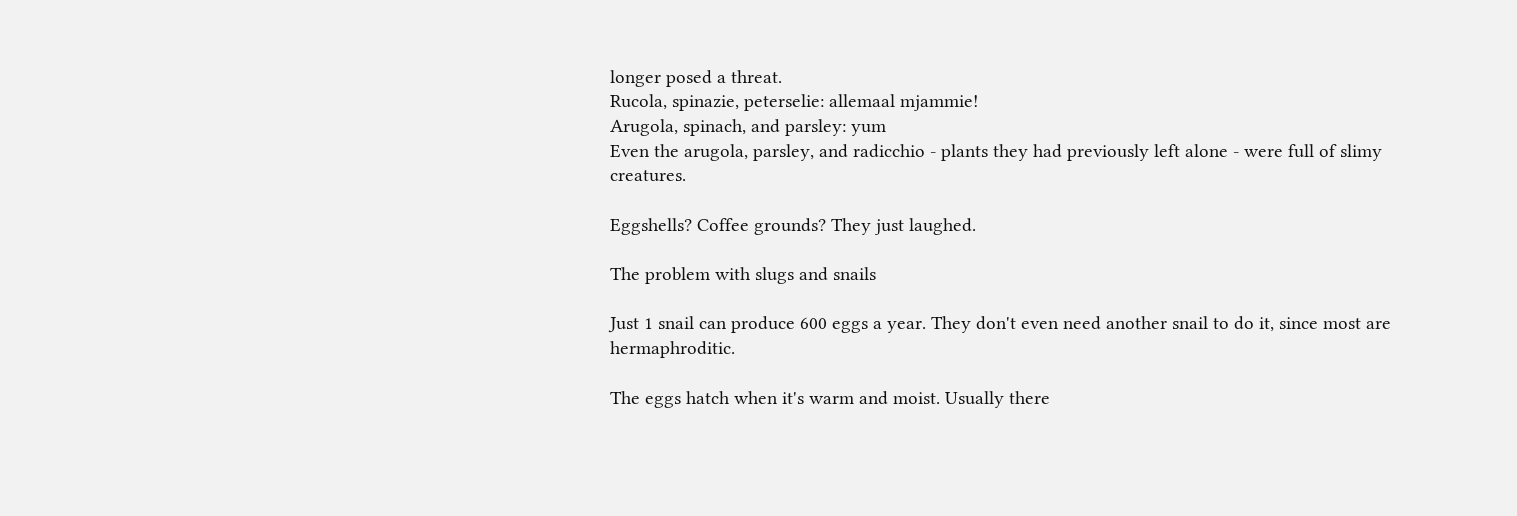longer posed a threat.
Rucola, spinazie, peterselie: allemaal mjammie!
Arugola, spinach, and parsley: yum
Even the arugola, parsley, and radicchio - plants they had previously left alone - were full of slimy creatures.

Eggshells? Coffee grounds? They just laughed.

The problem with slugs and snails

Just 1 snail can produce 600 eggs a year. They don't even need another snail to do it, since most are hermaphroditic.

The eggs hatch when it's warm and moist. Usually there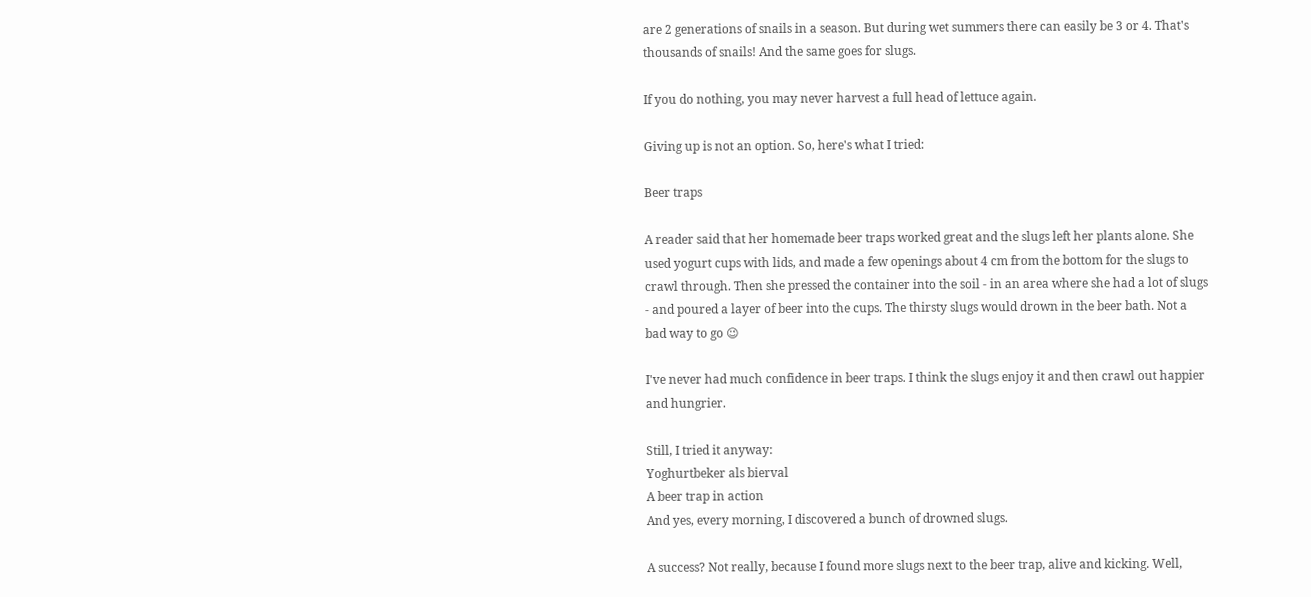are 2 generations of snails in a season. But during wet summers there can easily be 3 or 4. That's thousands of snails! And the same goes for slugs.

If you do nothing, you may never harvest a full head of lettuce again.

Giving up is not an option. So, here's what I tried:

Beer traps

A reader said that her homemade beer traps worked great and the slugs left her plants alone. She used yogurt cups with lids, and made a few openings about 4 cm from the bottom for the slugs to crawl through. Then she pressed the container into the soil - in an area where she had a lot of slugs - and poured a layer of beer into the cups. The thirsty slugs would drown in the beer bath. Not a bad way to go 😉

I've never had much confidence in beer traps. I think the slugs enjoy it and then crawl out happier and hungrier.

Still, I tried it anyway:
Yoghurtbeker als bierval
A beer trap in action
And yes, every morning, I discovered a bunch of drowned slugs.

A success? Not really, because I found more slugs next to the beer trap, alive and kicking. Well,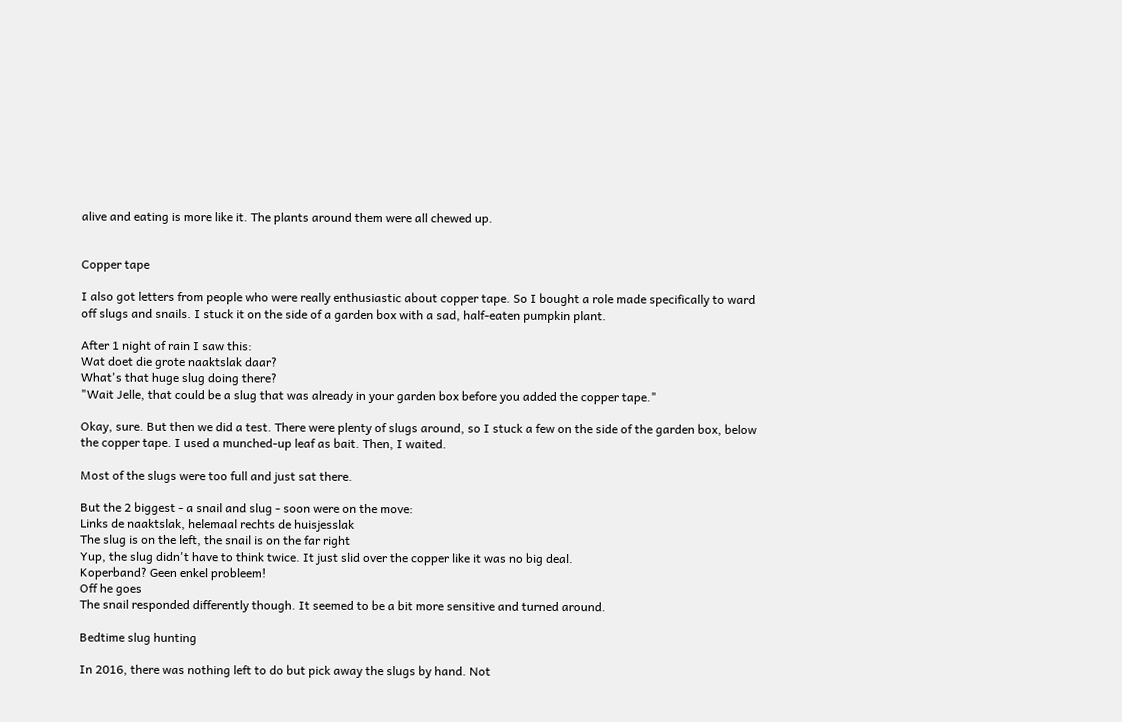alive and eating is more like it. The plants around them were all chewed up.


Copper tape

I also got letters from people who were really enthusiastic about copper tape. So I bought a role made specifically to ward off slugs and snails. I stuck it on the side of a garden box with a sad, half-eaten pumpkin plant.

After 1 night of rain I saw this:
Wat doet die grote naaktslak daar?
What's that huge slug doing there?
"Wait Jelle, that could be a slug that was already in your garden box before you added the copper tape."

Okay, sure. But then we did a test. There were plenty of slugs around, so I stuck a few on the side of the garden box, below the copper tape. I used a munched-up leaf as bait. Then, I waited.

Most of the slugs were too full and just sat there.

But the 2 biggest - a snail and slug - soon were on the move:
Links de naaktslak, helemaal rechts de huisjesslak
The slug is on the left, the snail is on the far right
Yup, the slug didn't have to think twice. It just slid over the copper like it was no big deal.
Koperband? Geen enkel probleem!
Off he goes
The snail responded differently though. It seemed to be a bit more sensitive and turned around.

Bedtime slug hunting

In 2016, there was nothing left to do but pick away the slugs by hand. Not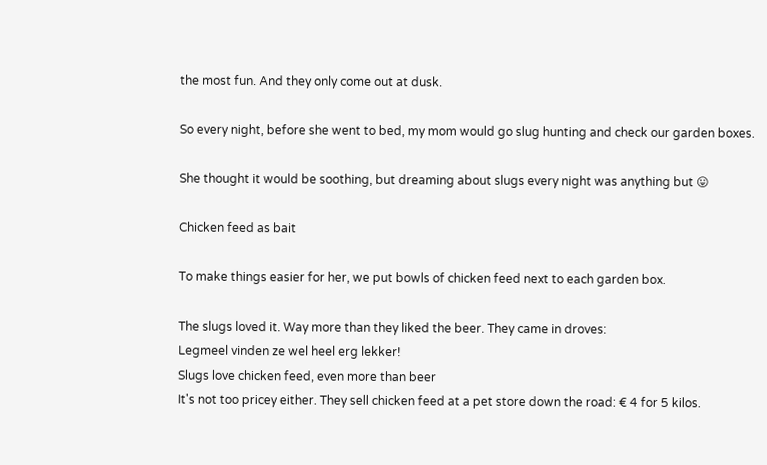the most fun. And they only come out at dusk.

So every night, before she went to bed, my mom would go slug hunting and check our garden boxes.

She thought it would be soothing, but dreaming about slugs every night was anything but 😛

Chicken feed as bait

To make things easier for her, we put bowls of chicken feed next to each garden box.

The slugs loved it. Way more than they liked the beer. They came in droves:
Legmeel vinden ze wel heel erg lekker!
Slugs love chicken feed, even more than beer
It's not too pricey either. They sell chicken feed at a pet store down the road: € 4 for 5 kilos.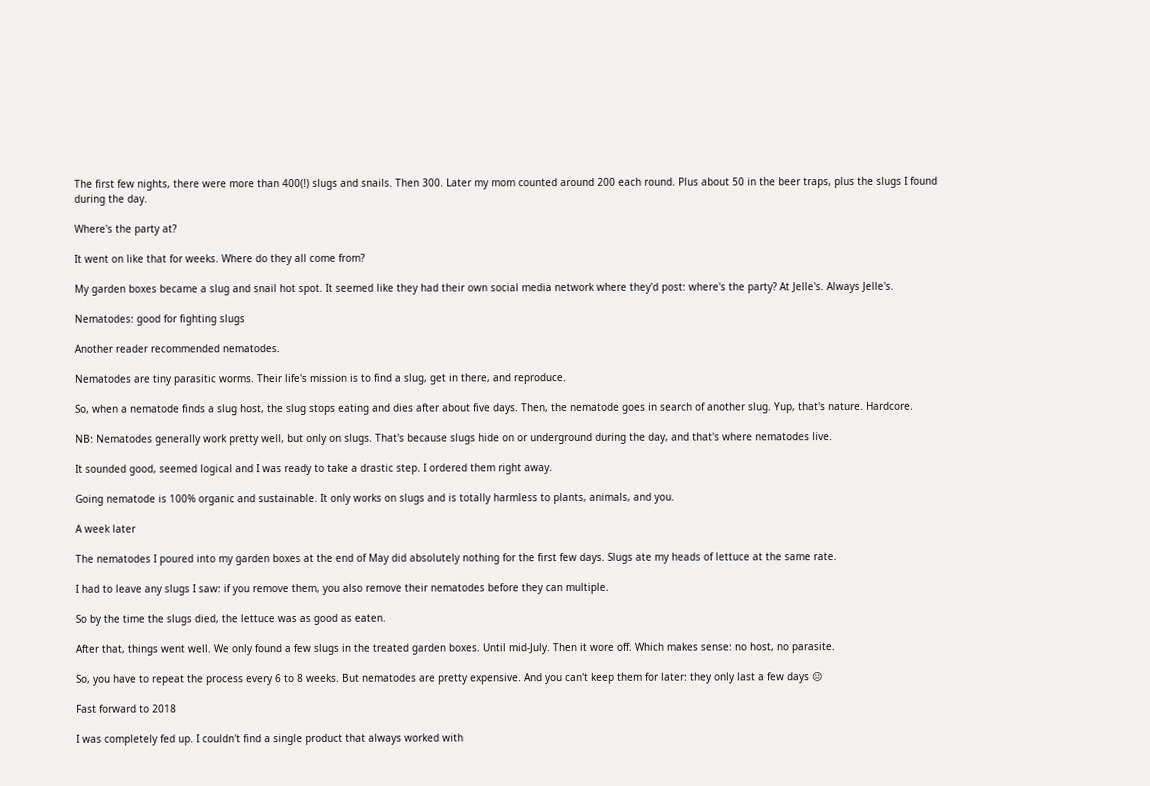The first few nights, there were more than 400(!) slugs and snails. Then 300. Later my mom counted around 200 each round. Plus about 50 in the beer traps, plus the slugs I found during the day.

Where's the party at?

It went on like that for weeks. Where do they all come from?

My garden boxes became a slug and snail hot spot. It seemed like they had their own social media network where they'd post: where's the party? At Jelle's. Always Jelle's.

Nematodes: good for fighting slugs

Another reader recommended nematodes.

Nematodes are tiny parasitic worms. Their life's mission is to find a slug, get in there, and reproduce.

So, when a nematode finds a slug host, the slug stops eating and dies after about five days. Then, the nematode goes in search of another slug. Yup, that's nature. Hardcore.

NB: Nematodes generally work pretty well, but only on slugs. That's because slugs hide on or underground during the day, and that's where nematodes live.

It sounded good, seemed logical and I was ready to take a drastic step. I ordered them right away.

Going nematode is 100% organic and sustainable. It only works on slugs and is totally harmless to plants, animals, and you.

A week later

The nematodes I poured into my garden boxes at the end of May did absolutely nothing for the first few days. Slugs ate my heads of lettuce at the same rate.

I had to leave any slugs I saw: if you remove them, you also remove their nematodes before they can multiple.

So by the time the slugs died, the lettuce was as good as eaten.

After that, things went well. We only found a few slugs in the treated garden boxes. Until mid-July. Then it wore off. Which makes sense: no host, no parasite.

So, you have to repeat the process every 6 to 8 weeks. But nematodes are pretty expensive. And you can't keep them for later: they only last a few days 😐

Fast forward to 2018

I was completely fed up. I couldn't find a single product that always worked with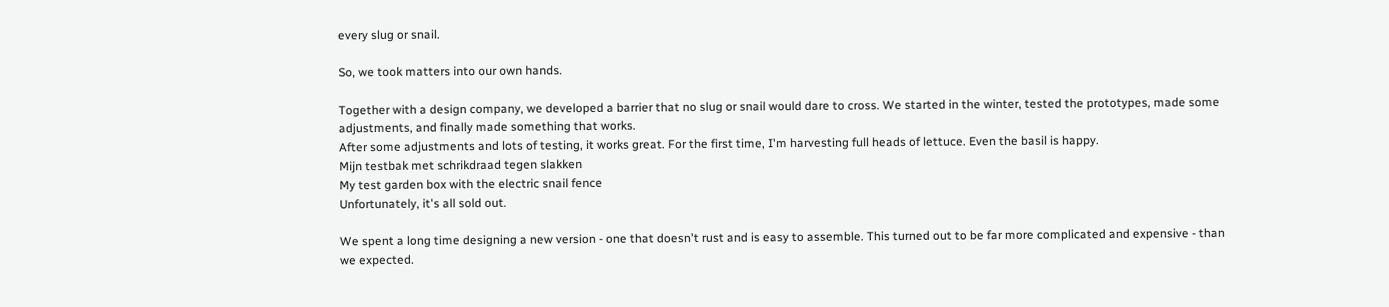every slug or snail.

So, we took matters into our own hands.

Together with a design company, we developed a barrier that no slug or snail would dare to cross. We started in the winter, tested the prototypes, made some adjustments, and finally made something that works.
After some adjustments and lots of testing, it works great. For the first time, I'm harvesting full heads of lettuce. Even the basil is happy.
Mijn testbak met schrikdraad tegen slakken
My test garden box with the electric snail fence
Unfortunately, it's all sold out.

We spent a long time designing a new version - one that doesn't rust and is easy to assemble. This turned out to be far more complicated and expensive - than we expected.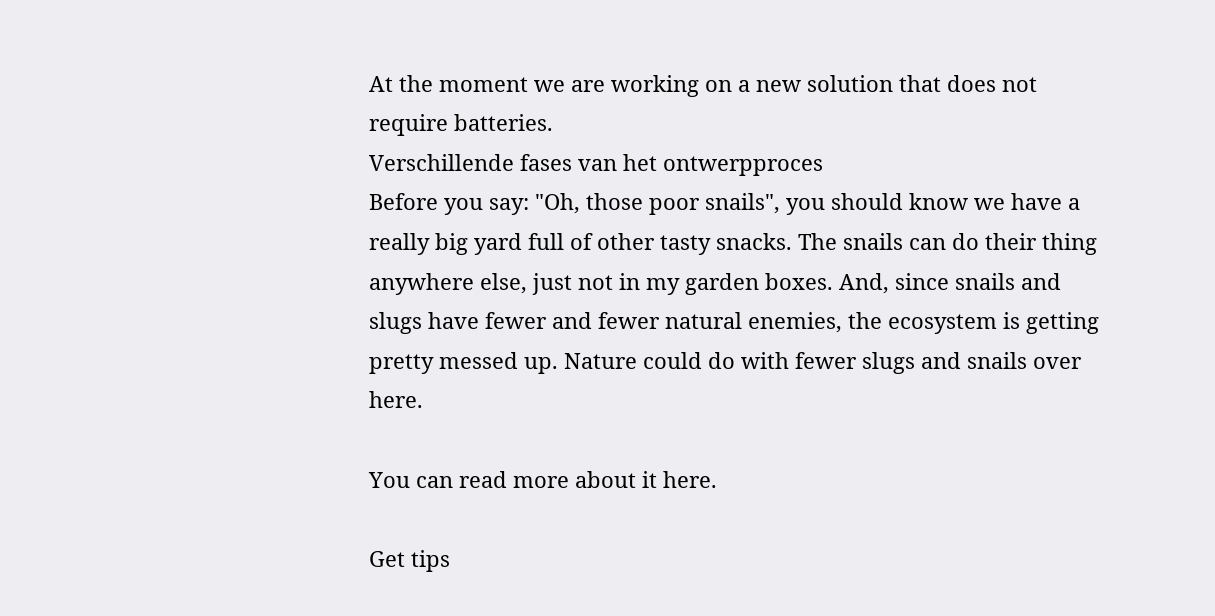At the moment we are working on a new solution that does not require batteries.
Verschillende fases van het ontwerpproces
Before you say: "Oh, those poor snails", you should know we have a really big yard full of other tasty snacks. The snails can do their thing anywhere else, just not in my garden boxes. And, since snails and slugs have fewer and fewer natural enemies, the ecosystem is getting pretty messed up. Nature could do with fewer slugs and snails over here.

You can read more about it here.

Get tips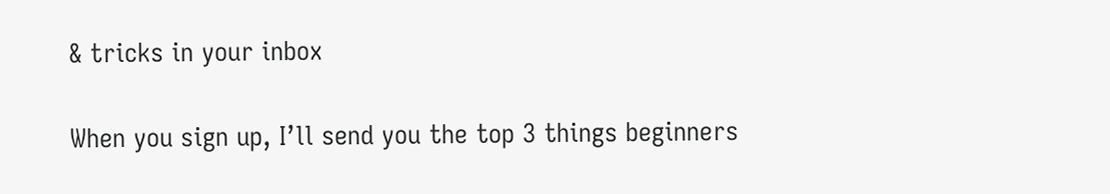& tricks in your inbox

When you sign up, I’ll send you the top 3 things beginners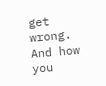get wrong. And how you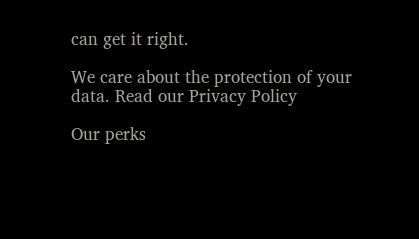can get it right.

We care about the protection of your data. Read our Privacy Policy

Our perks